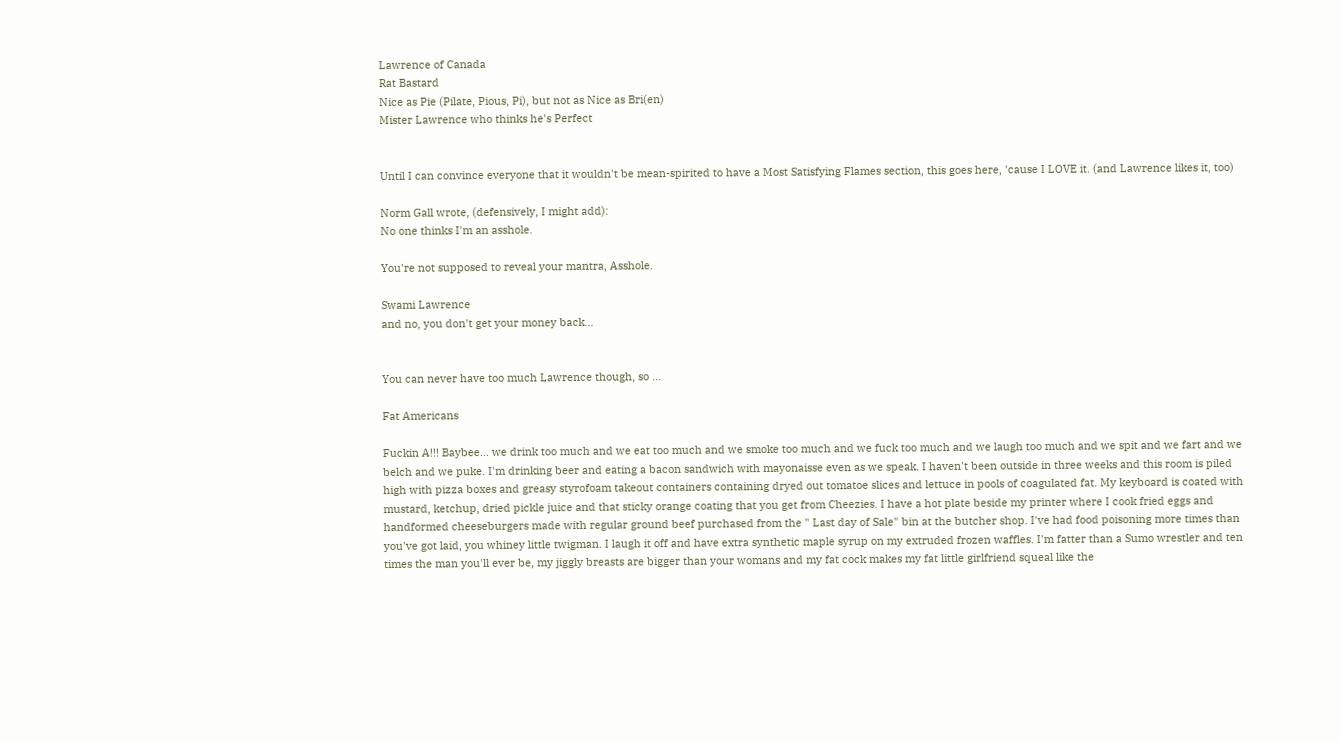Lawrence of Canada
Rat Bastard
Nice as Pie (Pilate, Pious, Pi), but not as Nice as Bri(en)
Mister Lawrence who thinks he's Perfect


Until I can convince everyone that it wouldn't be mean-spirited to have a Most Satisfying Flames section, this goes here, 'cause I LOVE it. (and Lawrence likes it, too)

Norm Gall wrote, (defensively, I might add):
No one thinks I'm an asshole.

You're not supposed to reveal your mantra, Asshole.

Swami Lawrence
and no, you don't get your money back...


You can never have too much Lawrence though, so ...

Fat Americans

Fuckin A!!! Baybee... we drink too much and we eat too much and we smoke too much and we fuck too much and we laugh too much and we spit and we fart and we belch and we puke. I'm drinking beer and eating a bacon sandwich with mayonaisse even as we speak. I haven't been outside in three weeks and this room is piled high with pizza boxes and greasy styrofoam takeout containers containing dryed out tomatoe slices and lettuce in pools of coagulated fat. My keyboard is coated with mustard, ketchup, dried pickle juice and that sticky orange coating that you get from Cheezies. I have a hot plate beside my printer where I cook fried eggs and handformed cheeseburgers made with regular ground beef purchased from the " Last day of Sale" bin at the butcher shop. I've had food poisoning more times than you've got laid, you whiney little twigman. I laugh it off and have extra synthetic maple syrup on my extruded frozen waffles. I'm fatter than a Sumo wrestler and ten times the man you'll ever be, my jiggly breasts are bigger than your womans and my fat cock makes my fat little girlfriend squeal like the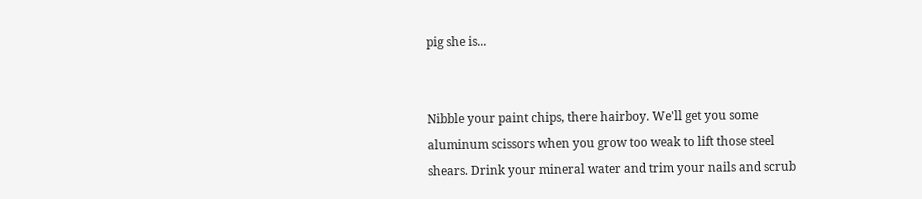pig she is...


Nibble your paint chips, there hairboy. We'll get you some aluminum scissors when you grow too weak to lift those steel shears. Drink your mineral water and trim your nails and scrub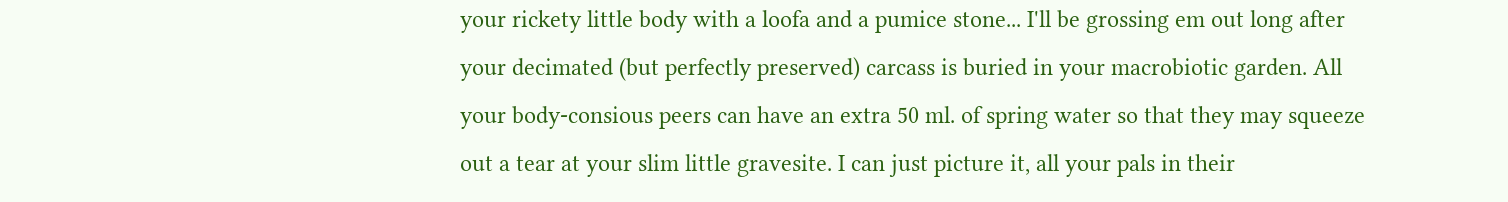your rickety little body with a loofa and a pumice stone... I'll be grossing em out long after your decimated (but perfectly preserved) carcass is buried in your macrobiotic garden. All your body-consious peers can have an extra 50 ml. of spring water so that they may squeeze out a tear at your slim little gravesite. I can just picture it, all your pals in their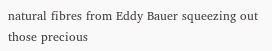natural fibres from Eddy Bauer squeezing out those precious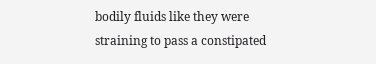bodily fluids like they were straining to pass a constipated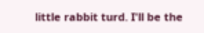little rabbit turd. I'll be the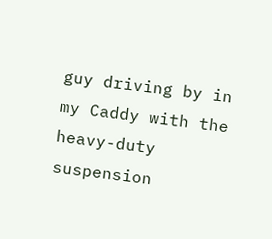guy driving by in my Caddy with the heavy-duty suspension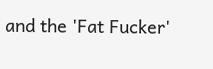and the 'Fat Fucker'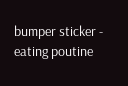bumper sticker - eating poutine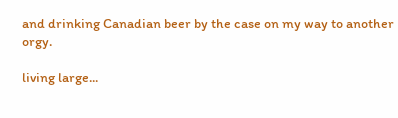and drinking Canadian beer by the case on my way to another orgy.

living large...